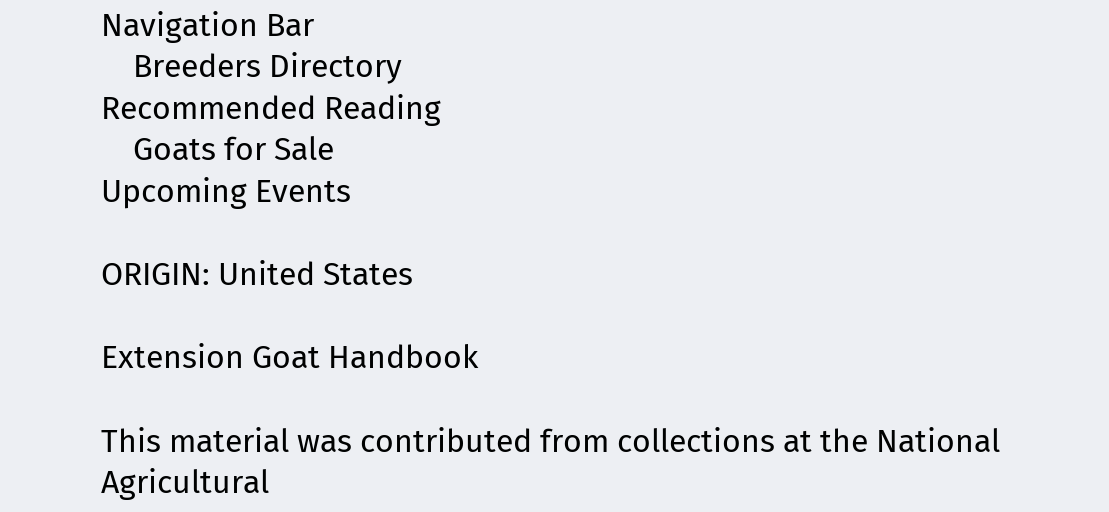Navigation Bar
    Breeders Directory
Recommended Reading
    Goats for Sale
Upcoming Events

ORIGIN: United States

Extension Goat Handbook

This material was contributed from collections at the National Agricultural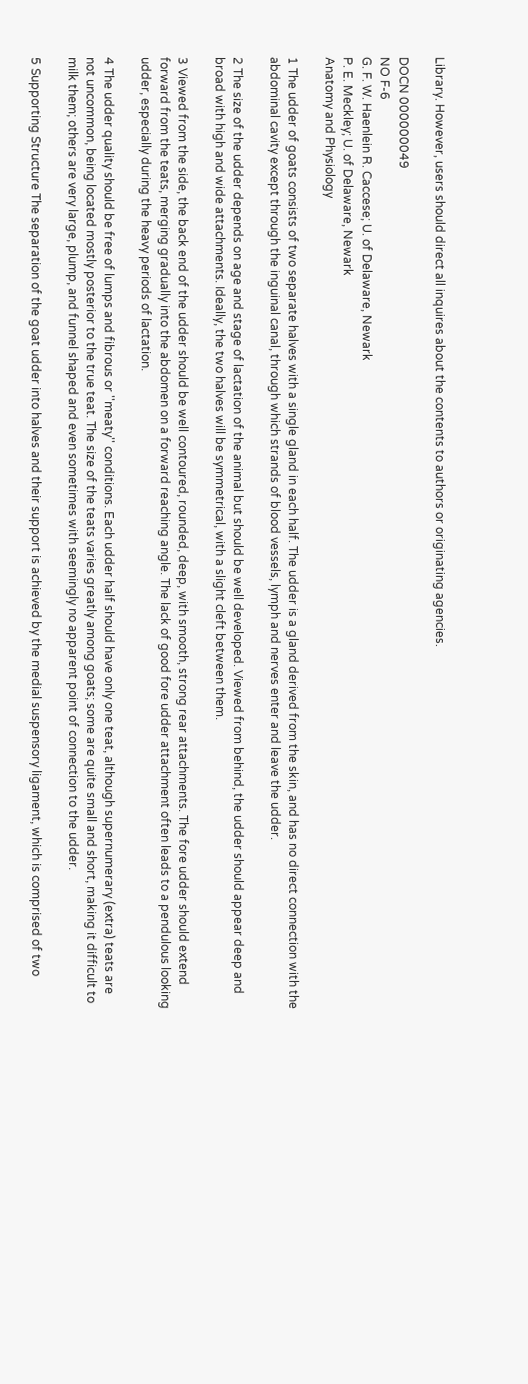Library. However, users should direct all inquires about the contents to authors or originating agencies.

DOCN 000000049
NO F-6
G. F. W. Haenlein R. Caccese; U. of Delaware, Newark
P. E. Meckley; U. of Delaware, Newark
Anatomy and Physiology

1 The udder of goats consists of two separate halves with a single gland in each half. The udder is a gland derived from the skin, and has no direct connection with the abdominal cavity except through the inguinal canal, through which strands of blood vessels, lymph and nerves enter and leave the udder.

2 The size of the udder depends on age and stage of lactation of the animal but should be well developed. Viewed from behind, the udder should appear deep and broad with high and wide attachments. Ideally, the two halves will be symmetrical, with a slight cleft between them.

3 Viewed from the side, the back end of the udder should be well contoured, rounded, deep, with smooth, strong rear attachments. The fore udder should extend forward from the teats, merging gradually into the abdomen on a forward reaching angle. The lack of good fore udder attachment often leads to a pendulous looking udder, especially during the heavy periods of lactation.

4 The udder quality should be free of lumps and fibrous or ''meaty'' conditions. Each udder half should have only one teat, although supernumerary (extra) teats are not uncommon, being located mostly posterior to the true teat. The size of the teats varies greatly among goats; some are quite small and short, making it difficult to milk them; others are very large, plump, and funnel shaped and even sometimes with seemingly no apparent point of connection to the udder.

5 Supporting Structure The separation of the goat udder into halves and their support is achieved by the medial suspensory ligament, which is comprised of two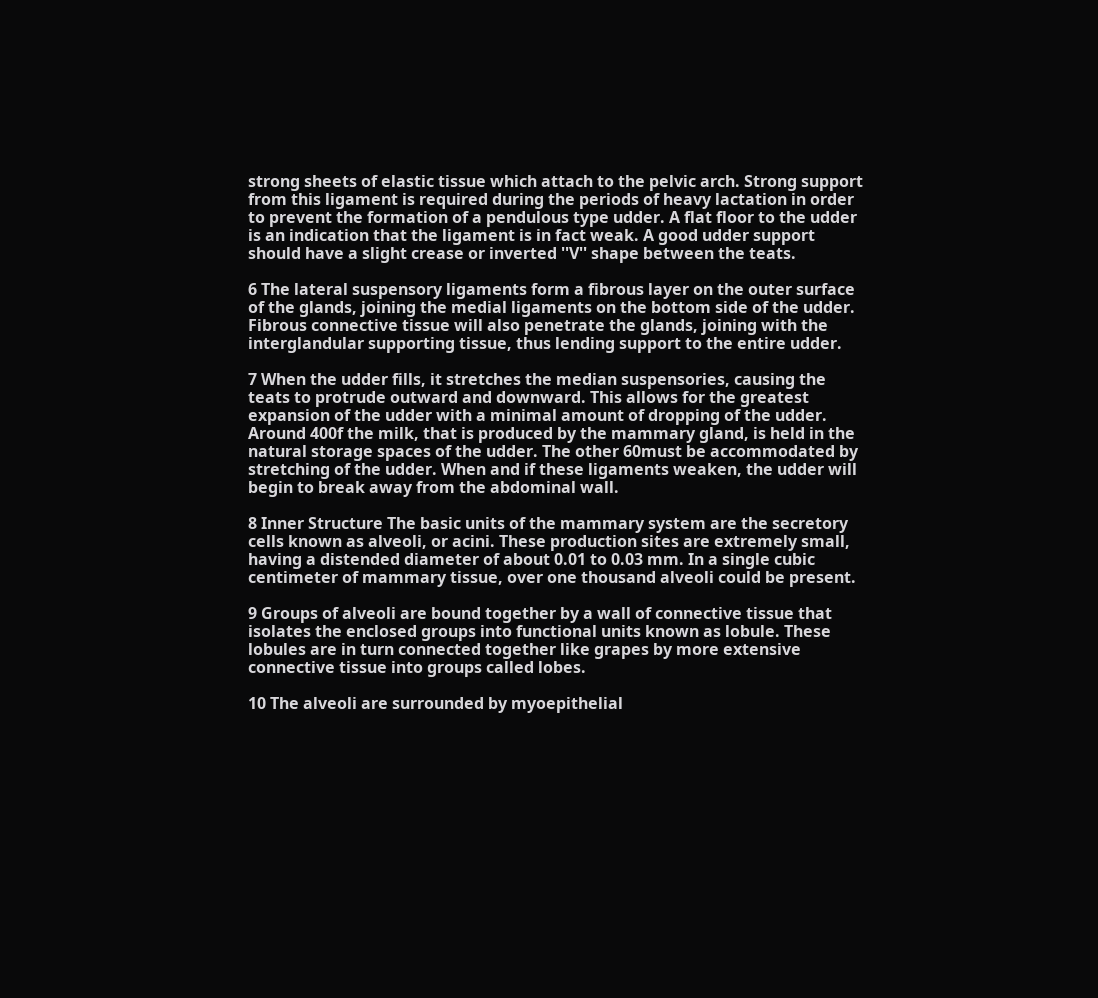strong sheets of elastic tissue which attach to the pelvic arch. Strong support from this ligament is required during the periods of heavy lactation in order to prevent the formation of a pendulous type udder. A flat floor to the udder is an indication that the ligament is in fact weak. A good udder support should have a slight crease or inverted ''V'' shape between the teats.

6 The lateral suspensory ligaments form a fibrous layer on the outer surface of the glands, joining the medial ligaments on the bottom side of the udder. Fibrous connective tissue will also penetrate the glands, joining with the interglandular supporting tissue, thus lending support to the entire udder.

7 When the udder fills, it stretches the median suspensories, causing the teats to protrude outward and downward. This allows for the greatest expansion of the udder with a minimal amount of dropping of the udder. Around 400f the milk, that is produced by the mammary gland, is held in the natural storage spaces of the udder. The other 60must be accommodated by stretching of the udder. When and if these ligaments weaken, the udder will begin to break away from the abdominal wall.

8 Inner Structure The basic units of the mammary system are the secretory cells known as alveoli, or acini. These production sites are extremely small, having a distended diameter of about 0.01 to 0.03 mm. In a single cubic centimeter of mammary tissue, over one thousand alveoli could be present.

9 Groups of alveoli are bound together by a wall of connective tissue that isolates the enclosed groups into functional units known as lobule. These lobules are in turn connected together like grapes by more extensive connective tissue into groups called lobes.

10 The alveoli are surrounded by myoepithelial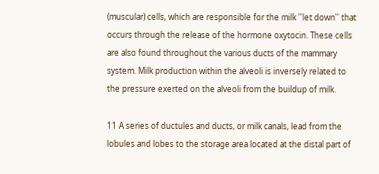(muscular) cells, which are responsible for the milk ''let down'' that occurs through the release of the hormone oxytocin. These cells are also found throughout the various ducts of the mammary system. Milk production within the alveoli is inversely related to the pressure exerted on the alveoli from the buildup of milk.

11 A series of ductules and ducts, or milk canals, lead from the lobules and lobes to the storage area located at the distal part of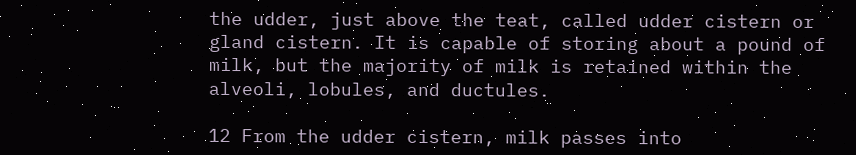the udder, just above the teat, called udder cistern or gland cistern. It is capable of storing about a pound of milk, but the majority of milk is retained within the alveoli, lobules, and ductules.

12 From the udder cistern, milk passes into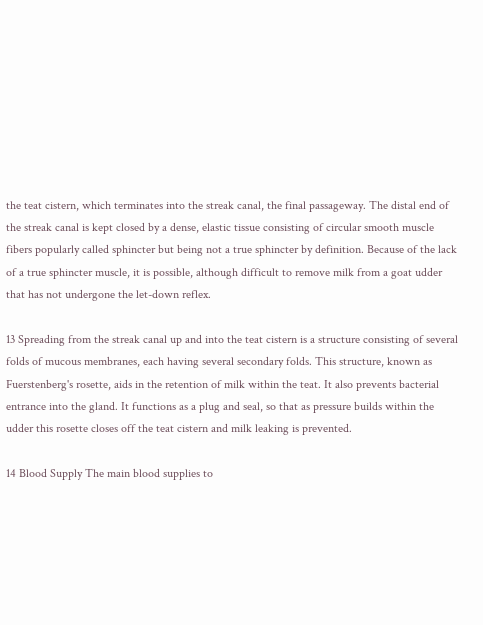the teat cistern, which terminates into the streak canal, the final passageway. The distal end of the streak canal is kept closed by a dense, elastic tissue consisting of circular smooth muscle fibers popularly called sphincter but being not a true sphincter by definition. Because of the lack of a true sphincter muscle, it is possible, although difficult to remove milk from a goat udder that has not undergone the let-down reflex.

13 Spreading from the streak canal up and into the teat cistern is a structure consisting of several folds of mucous membranes, each having several secondary folds. This structure, known as Fuerstenberg's rosette, aids in the retention of milk within the teat. It also prevents bacterial entrance into the gland. It functions as a plug and seal, so that as pressure builds within the udder this rosette closes off the teat cistern and milk leaking is prevented.

14 Blood Supply The main blood supplies to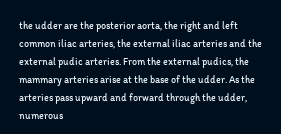the udder are the posterior aorta, the right and left common iliac arteries, the external iliac arteries and the external pudic arteries. From the external pudics, the mammary arteries arise at the base of the udder. As the arteries pass upward and forward through the udder, numerous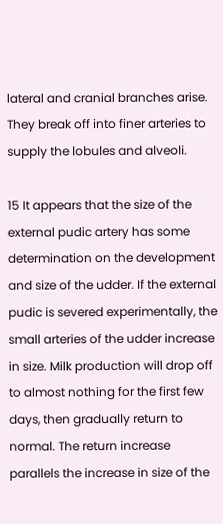lateral and cranial branches arise. They break off into finer arteries to supply the lobules and alveoli.

15 It appears that the size of the external pudic artery has some determination on the development and size of the udder. If the external pudic is severed experimentally, the small arteries of the udder increase in size. Milk production will drop off to almost nothing for the first few days, then gradually return to normal. The return increase parallels the increase in size of the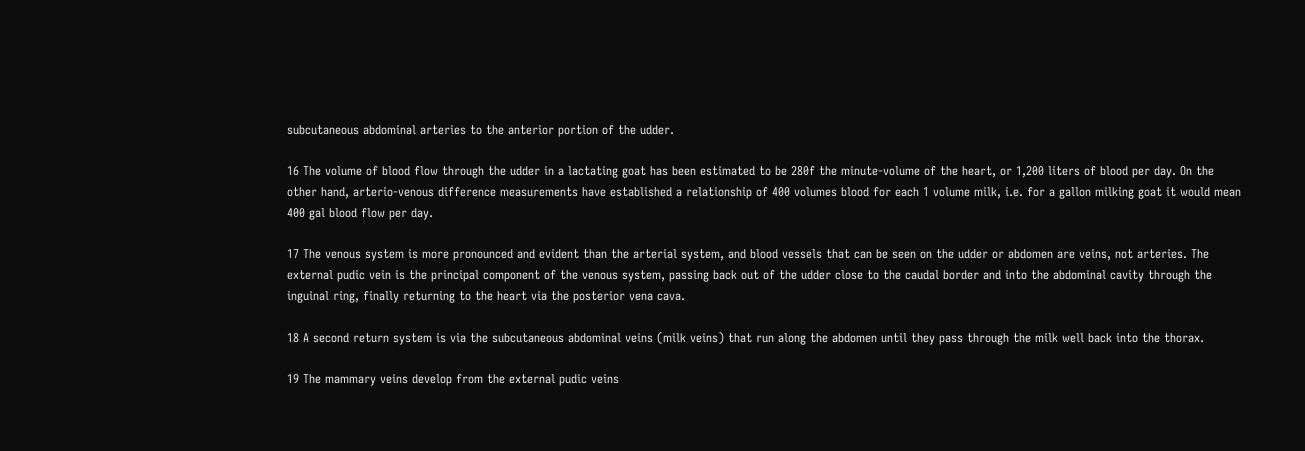subcutaneous abdominal arteries to the anterior portion of the udder.

16 The volume of blood flow through the udder in a lactating goat has been estimated to be 280f the minute-volume of the heart, or 1,200 liters of blood per day. On the other hand, arterio-venous difference measurements have established a relationship of 400 volumes blood for each 1 volume milk, i.e. for a gallon milking goat it would mean 400 gal blood flow per day.

17 The venous system is more pronounced and evident than the arterial system, and blood vessels that can be seen on the udder or abdomen are veins, not arteries. The external pudic vein is the principal component of the venous system, passing back out of the udder close to the caudal border and into the abdominal cavity through the inguinal ring, finally returning to the heart via the posterior vena cava.

18 A second return system is via the subcutaneous abdominal veins (milk veins) that run along the abdomen until they pass through the milk well back into the thorax.

19 The mammary veins develop from the external pudic veins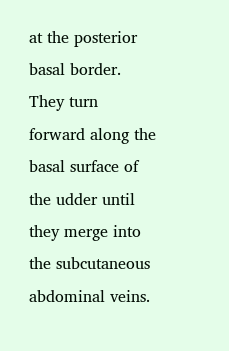at the posterior basal border. They turn forward along the basal surface of the udder until they merge into the subcutaneous abdominal veins.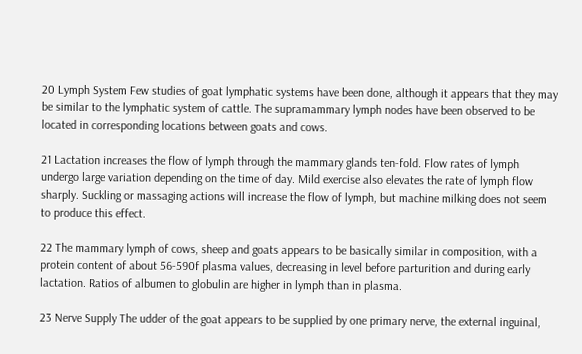20 Lymph System Few studies of goat lymphatic systems have been done, although it appears that they may be similar to the lymphatic system of cattle. The supramammary lymph nodes have been observed to be located in corresponding locations between goats and cows.

21 Lactation increases the flow of lymph through the mammary glands ten-fold. Flow rates of lymph undergo large variation depending on the time of day. Mild exercise also elevates the rate of lymph flow sharply. Suckling or massaging actions will increase the flow of lymph, but machine milking does not seem to produce this effect.

22 The mammary lymph of cows, sheep and goats appears to be basically similar in composition, with a protein content of about 56-590f plasma values, decreasing in level before parturition and during early lactation. Ratios of albumen to globulin are higher in lymph than in plasma.

23 Nerve Supply The udder of the goat appears to be supplied by one primary nerve, the external inguinal,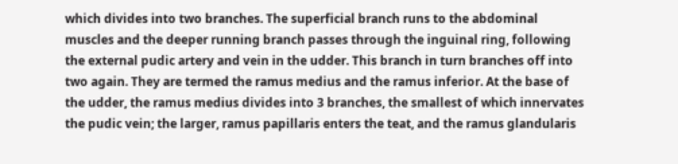which divides into two branches. The superficial branch runs to the abdominal muscles and the deeper running branch passes through the inguinal ring, following the external pudic artery and vein in the udder. This branch in turn branches off into two again. They are termed the ramus medius and the ramus inferior. At the base of the udder, the ramus medius divides into 3 branches, the smallest of which innervates the pudic vein; the larger, ramus papillaris enters the teat, and the ramus glandularis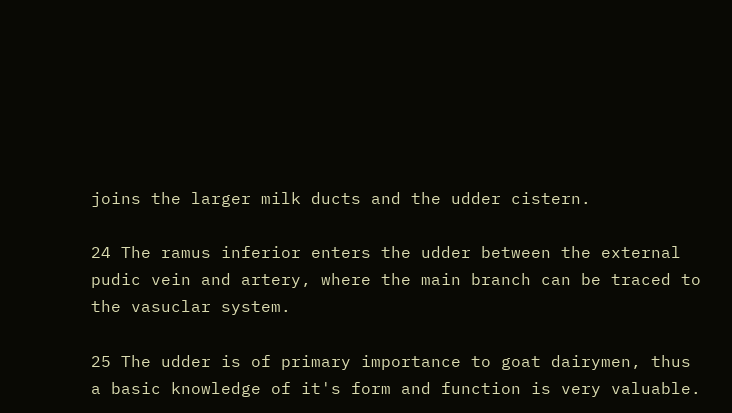joins the larger milk ducts and the udder cistern.

24 The ramus inferior enters the udder between the external pudic vein and artery, where the main branch can be traced to the vasuclar system.

25 The udder is of primary importance to goat dairymen, thus a basic knowledge of it's form and function is very valuable.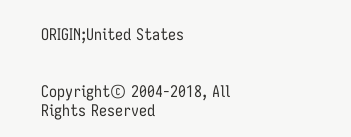ORIGIN;United States


Copyright© 2004-2018, All Rights Reserved